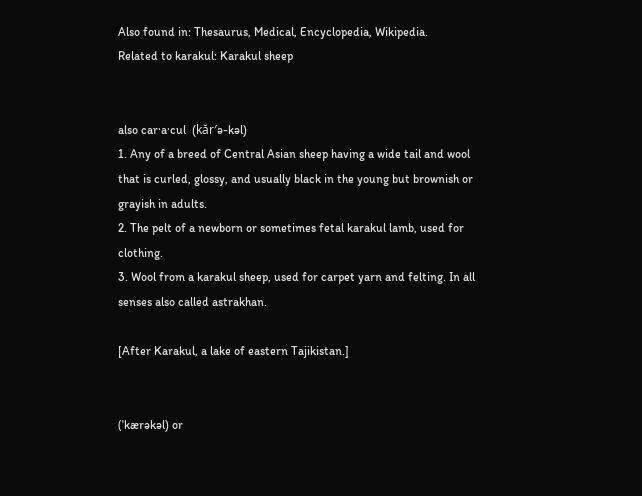Also found in: Thesaurus, Medical, Encyclopedia, Wikipedia.
Related to karakul: Karakul sheep


also car·a·cul  (kăr′ə-kəl)
1. Any of a breed of Central Asian sheep having a wide tail and wool that is curled, glossy, and usually black in the young but brownish or grayish in adults.
2. The pelt of a newborn or sometimes fetal karakul lamb, used for clothing.
3. Wool from a karakul sheep, used for carpet yarn and felting. In all senses also called astrakhan.

[After Karakul, a lake of eastern Tajikistan.]


(ˈkærəkəl) or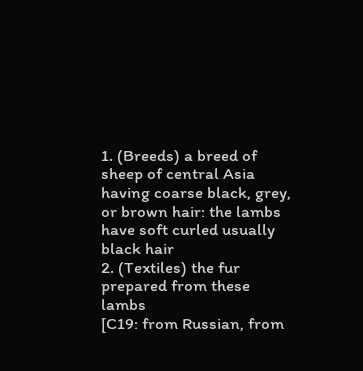1. (Breeds) a breed of sheep of central Asia having coarse black, grey, or brown hair: the lambs have soft curled usually black hair
2. (Textiles) the fur prepared from these lambs
[C19: from Russian, from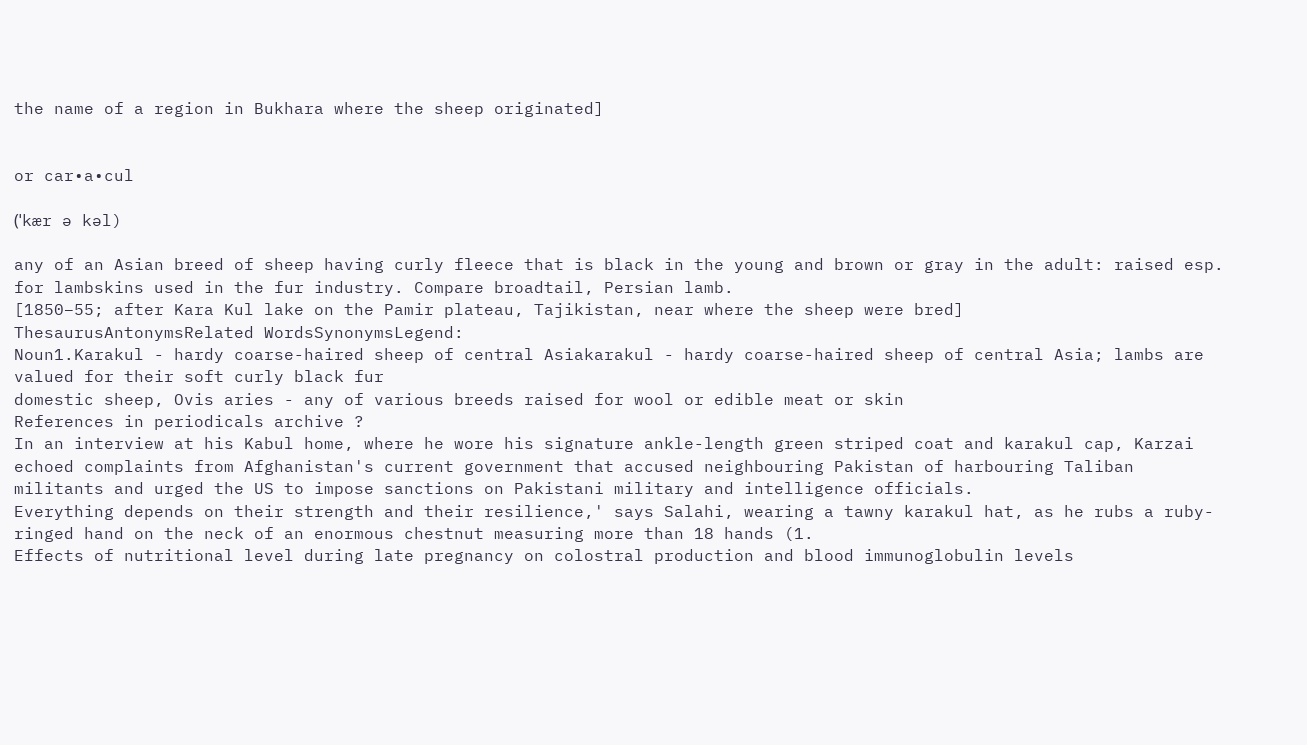the name of a region in Bukhara where the sheep originated]


or car•a•cul

(ˈkær ə kəl)

any of an Asian breed of sheep having curly fleece that is black in the young and brown or gray in the adult: raised esp. for lambskins used in the fur industry. Compare broadtail, Persian lamb.
[1850–55; after Kara Kul lake on the Pamir plateau, Tajikistan, near where the sheep were bred]
ThesaurusAntonymsRelated WordsSynonymsLegend:
Noun1.Karakul - hardy coarse-haired sheep of central Asiakarakul - hardy coarse-haired sheep of central Asia; lambs are valued for their soft curly black fur
domestic sheep, Ovis aries - any of various breeds raised for wool or edible meat or skin
References in periodicals archive ?
In an interview at his Kabul home, where he wore his signature ankle-length green striped coat and karakul cap, Karzai echoed complaints from Afghanistan's current government that accused neighbouring Pakistan of harbouring Taliban militants and urged the US to impose sanctions on Pakistani military and intelligence officials.
Everything depends on their strength and their resilience,' says Salahi, wearing a tawny karakul hat, as he rubs a ruby-ringed hand on the neck of an enormous chestnut measuring more than 18 hands (1.
Effects of nutritional level during late pregnancy on colostral production and blood immunoglobulin levels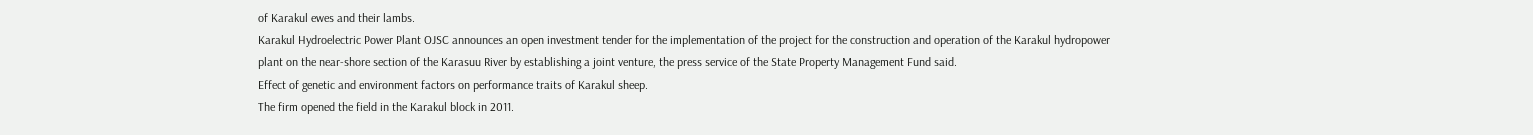of Karakul ewes and their lambs.
Karakul Hydroelectric Power Plant OJSC announces an open investment tender for the implementation of the project for the construction and operation of the Karakul hydropower plant on the near-shore section of the Karasuu River by establishing a joint venture, the press service of the State Property Management Fund said.
Effect of genetic and environment factors on performance traits of Karakul sheep.
The firm opened the field in the Karakul block in 2011.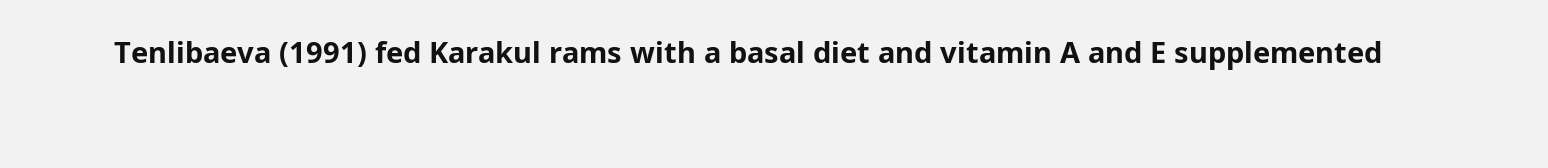Tenlibaeva (1991) fed Karakul rams with a basal diet and vitamin A and E supplemented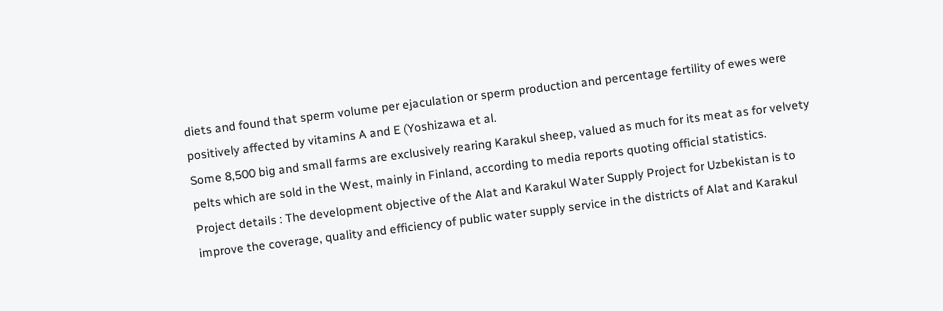diets and found that sperm volume per ejaculation or sperm production and percentage fertility of ewes were positively affected by vitamins A and E (Yoshizawa et al.
Some 8,500 big and small farms are exclusively rearing Karakul sheep, valued as much for its meat as for velvety pelts which are sold in the West, mainly in Finland, according to media reports quoting official statistics.
Project details : The development objective of the Alat and Karakul Water Supply Project for Uzbekistan is to improve the coverage, quality and efficiency of public water supply service in the districts of Alat and Karakul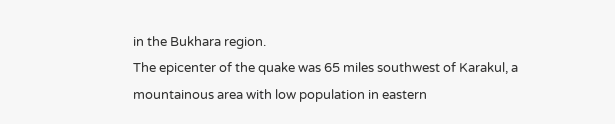in the Bukhara region.
The epicenter of the quake was 65 miles southwest of Karakul, a mountainous area with low population in eastern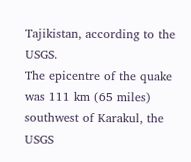Tajikistan, according to the USGS.
The epicentre of the quake was 111 km (65 miles) southwest of Karakul, the USGS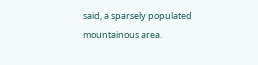said, a sparsely populated mountainous area.